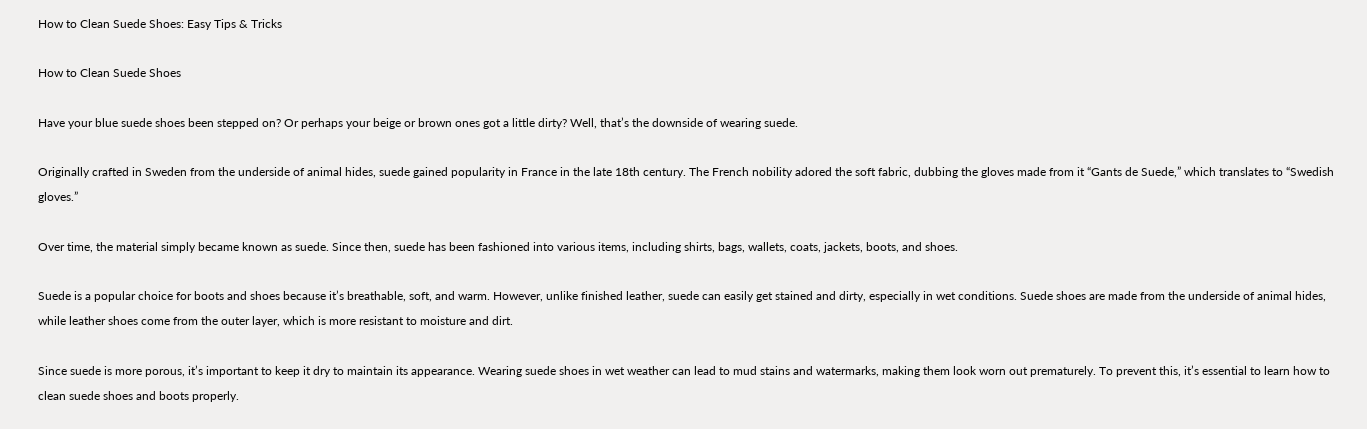How to Clean Suede Shoes: Easy Tips & Tricks

How to Clean Suede Shoes

Have your blue suede shoes been stepped on? Or perhaps your beige or brown ones got a little dirty? Well, that’s the downside of wearing suede.

Originally crafted in Sweden from the underside of animal hides, suede gained popularity in France in the late 18th century. The French nobility adored the soft fabric, dubbing the gloves made from it “Gants de Suede,” which translates to “Swedish gloves.”

Over time, the material simply became known as suede. Since then, suede has been fashioned into various items, including shirts, bags, wallets, coats, jackets, boots, and shoes.

Suede is a popular choice for boots and shoes because it’s breathable, soft, and warm. However, unlike finished leather, suede can easily get stained and dirty, especially in wet conditions. Suede shoes are made from the underside of animal hides, while leather shoes come from the outer layer, which is more resistant to moisture and dirt.

Since suede is more porous, it’s important to keep it dry to maintain its appearance. Wearing suede shoes in wet weather can lead to mud stains and watermarks, making them look worn out prematurely. To prevent this, it’s essential to learn how to clean suede shoes and boots properly.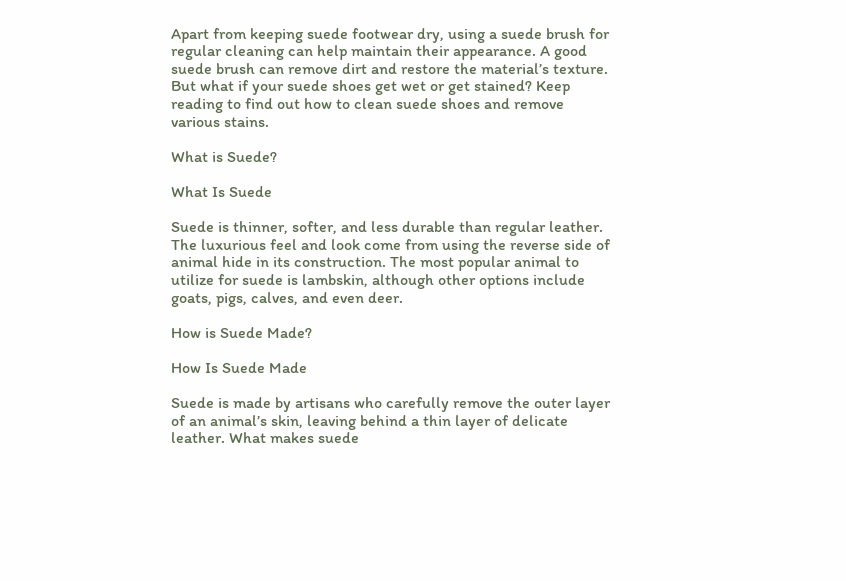Apart from keeping suede footwear dry, using a suede brush for regular cleaning can help maintain their appearance. A good suede brush can remove dirt and restore the material’s texture. But what if your suede shoes get wet or get stained? Keep reading to find out how to clean suede shoes and remove various stains.

What is Suede?

What Is Suede

Suede is thinner, softer, and less durable than regular leather. The luxurious feel and look come from using the reverse side of animal hide in its construction. The most popular animal to utilize for suede is lambskin, although other options include goats, pigs, calves, and even deer.

How is Suede Made?

How Is Suede Made

Suede is made by artisans who carefully remove the outer layer of an animal’s skin, leaving behind a thin layer of delicate leather. What makes suede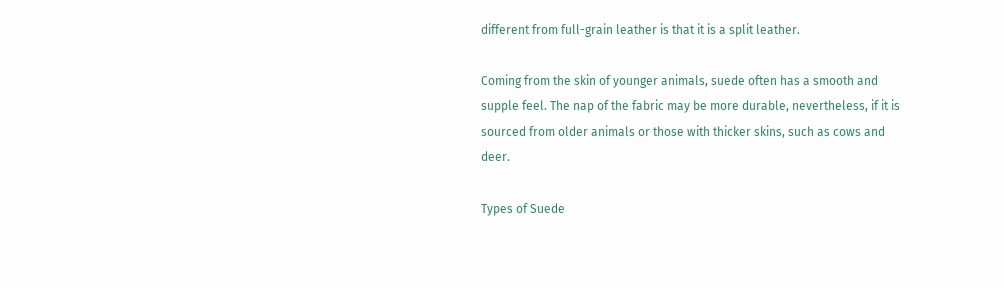different from full-grain leather is that it is a split leather.

Coming from the skin of younger animals, suede often has a smooth and supple feel. The nap of the fabric may be more durable, nevertheless, if it is sourced from older animals or those with thicker skins, such as cows and deer.

Types of Suede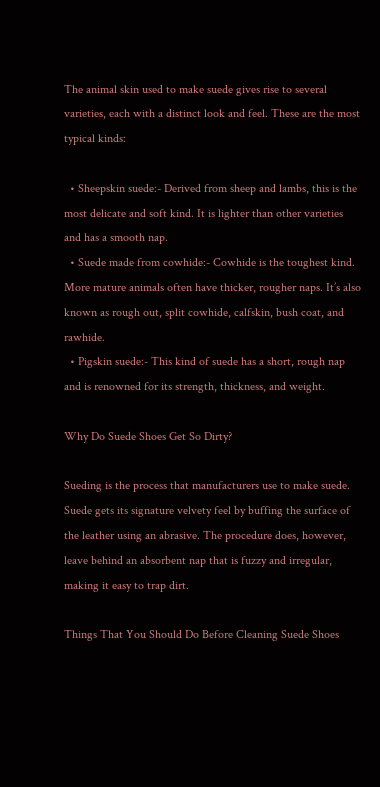The animal skin used to make suede gives rise to several varieties, each with a distinct look and feel. These are the most typical kinds:

  • Sheepskin suede:- Derived from sheep and lambs, this is the most delicate and soft kind. It is lighter than other varieties and has a smooth nap.
  • Suede made from cowhide:- Cowhide is the toughest kind. More mature animals often have thicker, rougher naps. It’s also known as rough out, split cowhide, calfskin, bush coat, and rawhide.
  • Pigskin suede:- This kind of suede has a short, rough nap and is renowned for its strength, thickness, and weight.

Why Do Suede Shoes Get So Dirty?

Sueding is the process that manufacturers use to make suede. Suede gets its signature velvety feel by buffing the surface of the leather using an abrasive. The procedure does, however, leave behind an absorbent nap that is fuzzy and irregular, making it easy to trap dirt.

Things That You Should Do Before Cleaning Suede Shoes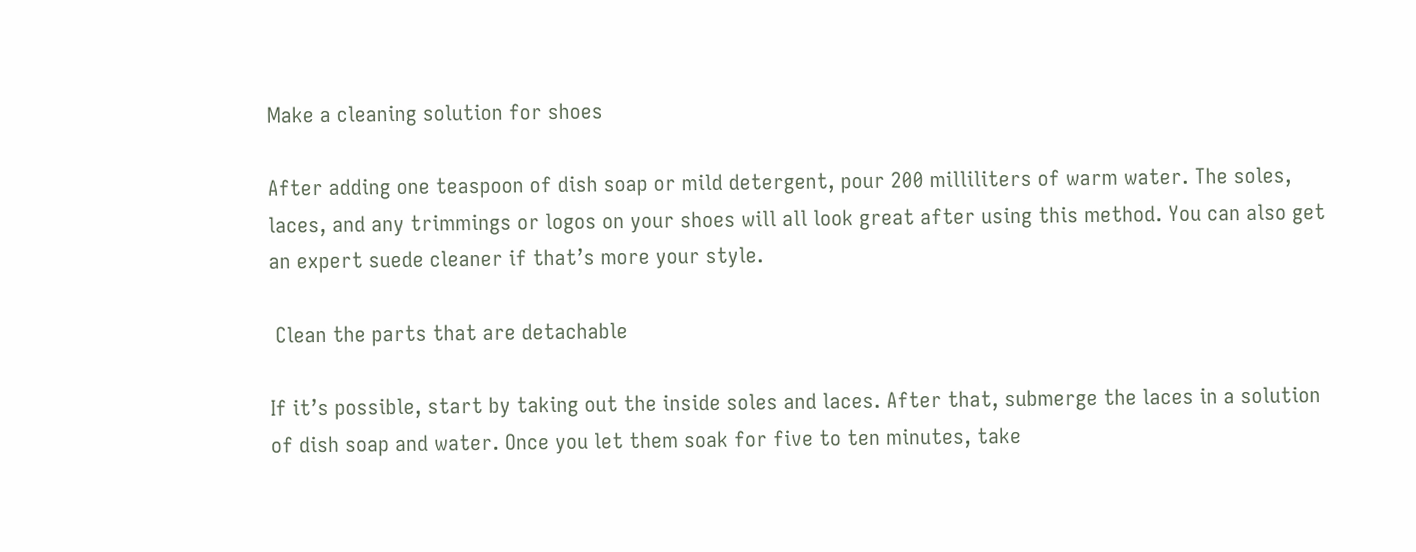Make a cleaning solution for shoes

After adding one teaspoon of dish soap or mild detergent, pour 200 milliliters of warm water. The soles, laces, and any trimmings or logos on your shoes will all look great after using this method. You can also get an expert suede cleaner if that’s more your style.

 Clean the parts that are detachable

If it’s possible, start by taking out the inside soles and laces. After that, submerge the laces in a solution of dish soap and water. Once you let them soak for five to ten minutes, take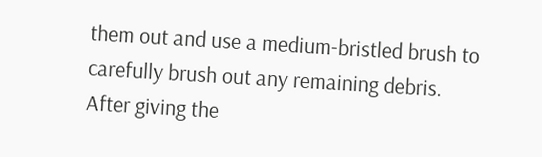them out and use a medium-bristled brush to carefully brush out any remaining debris. After giving the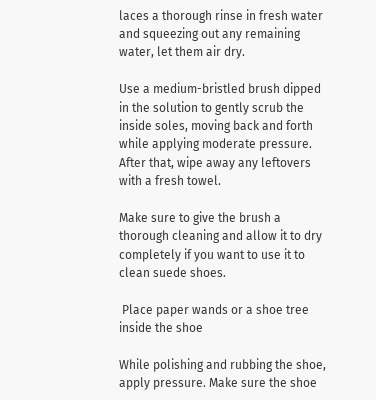laces a thorough rinse in fresh water and squeezing out any remaining water, let them air dry.

Use a medium-bristled brush dipped in the solution to gently scrub the inside soles, moving back and forth while applying moderate pressure. After that, wipe away any leftovers with a fresh towel.

Make sure to give the brush a thorough cleaning and allow it to dry completely if you want to use it to clean suede shoes.

 Place paper wands or a shoe tree inside the shoe

While polishing and rubbing the shoe, apply pressure. Make sure the shoe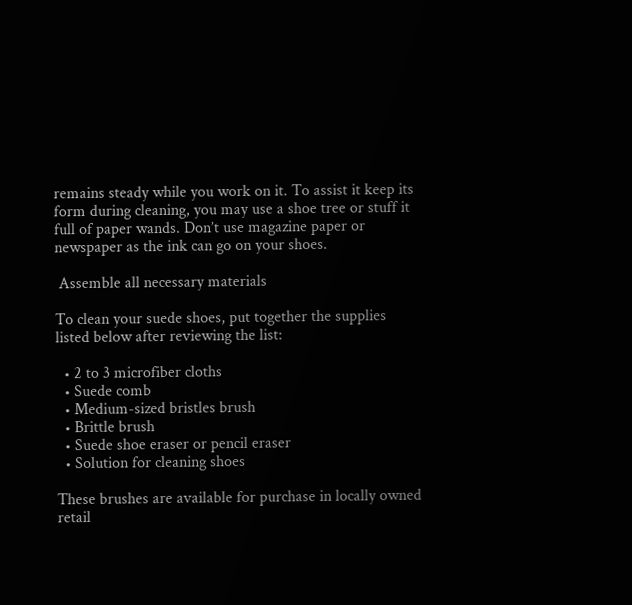remains steady while you work on it. To assist it keep its form during cleaning, you may use a shoe tree or stuff it full of paper wands. Don’t use magazine paper or newspaper as the ink can go on your shoes.

 Assemble all necessary materials

To clean your suede shoes, put together the supplies listed below after reviewing the list:

  • 2 to 3 microfiber cloths
  • Suede comb
  • Medium-sized bristles brush
  • Brittle brush
  • Suede shoe eraser or pencil eraser
  • Solution for cleaning shoes

These brushes are available for purchase in locally owned retail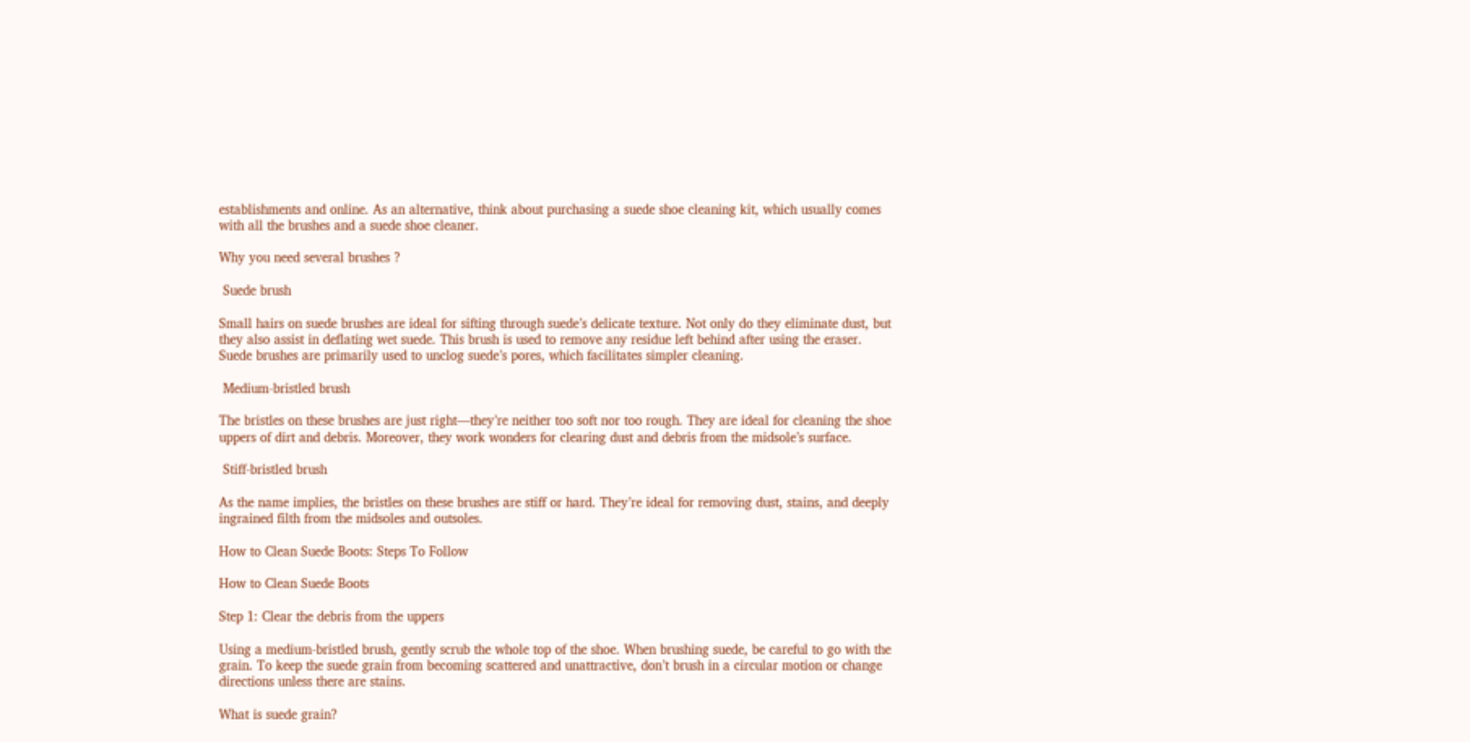establishments and online. As an alternative, think about purchasing a suede shoe cleaning kit, which usually comes with all the brushes and a suede shoe cleaner.

Why you need several brushes ?

 Suede brush

Small hairs on suede brushes are ideal for sifting through suede’s delicate texture. Not only do they eliminate dust, but they also assist in deflating wet suede. This brush is used to remove any residue left behind after using the eraser. Suede brushes are primarily used to unclog suede’s pores, which facilitates simpler cleaning.

 Medium-bristled brush

The bristles on these brushes are just right—they’re neither too soft nor too rough. They are ideal for cleaning the shoe uppers of dirt and debris. Moreover, they work wonders for clearing dust and debris from the midsole’s surface.

 Stiff-bristled brush

As the name implies, the bristles on these brushes are stiff or hard. They’re ideal for removing dust, stains, and deeply ingrained filth from the midsoles and outsoles.

How to Clean Suede Boots: Steps To Follow

How to Clean Suede Boots

Step 1: Clear the debris from the uppers

Using a medium-bristled brush, gently scrub the whole top of the shoe. When brushing suede, be careful to go with the grain. To keep the suede grain from becoming scattered and unattractive, don’t brush in a circular motion or change directions unless there are stains.

What is suede grain?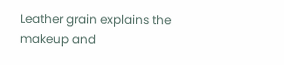Leather grain explains the makeup and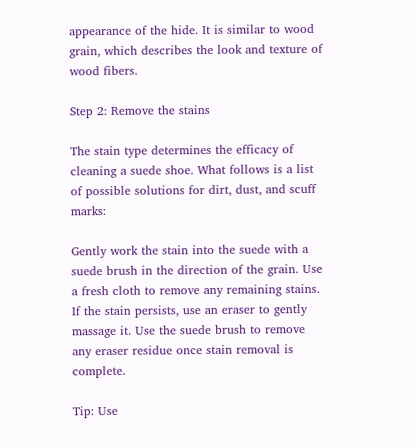appearance of the hide. It is similar to wood grain, which describes the look and texture of wood fibers.

Step 2: Remove the stains

The stain type determines the efficacy of cleaning a suede shoe. What follows is a list of possible solutions for dirt, dust, and scuff marks:

Gently work the stain into the suede with a suede brush in the direction of the grain. Use a fresh cloth to remove any remaining stains. If the stain persists, use an eraser to gently massage it. Use the suede brush to remove any eraser residue once stain removal is complete.

Tip: Use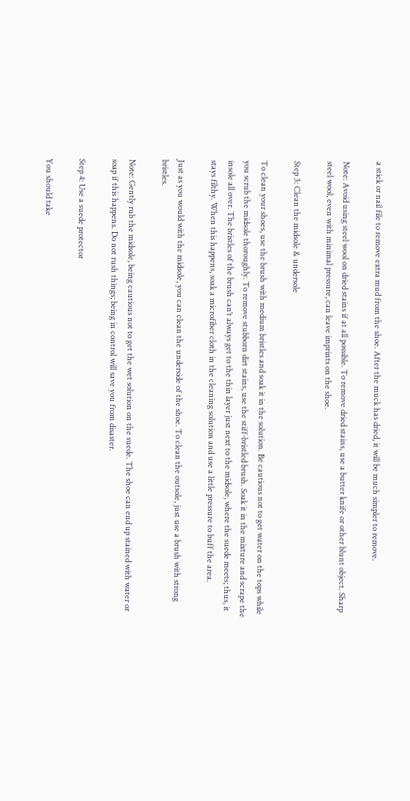a stick or nail file to remove extra mud from the shoe. After the muck has dried, it will be much simpler to remove.

Note: Avoid using steel wool on dried stains if at all possible. To remove dried stains, use a butter knife or other blunt object. Sharp steel wool, even with minimal pressure, can leave imprints on the shoe.

Step 3: Clean the midsole & undersole

To clean your shoes, use the brush with medium bristles and soak it in the solution. Be cautious not to get water on the tops while you scrub the midsole thoroughly. To remove stubborn dirt stains, use the stiff-bristled brush. Soak it in the mixture and scrape the insole all over. The bristles of the brush can’t always get to the thin layer just next to the midsole, where the suede meets; thus, it stays filthy. When this happens, soak a microfiber cloth in the cleaning solution and use a little pressure to buff the area.

Just as you would with the midsole, you can clean the underside of the shoe. To clean the outsole, just use a brush with strong bristles.

Note: Gently rub the midsole, being cautious not to get the wet solution on the suede. The shoe can end up stained with water or soap if this happens. Do not rush things; being in control will save you from disaster.

Step 4: Use a suede protector

You should take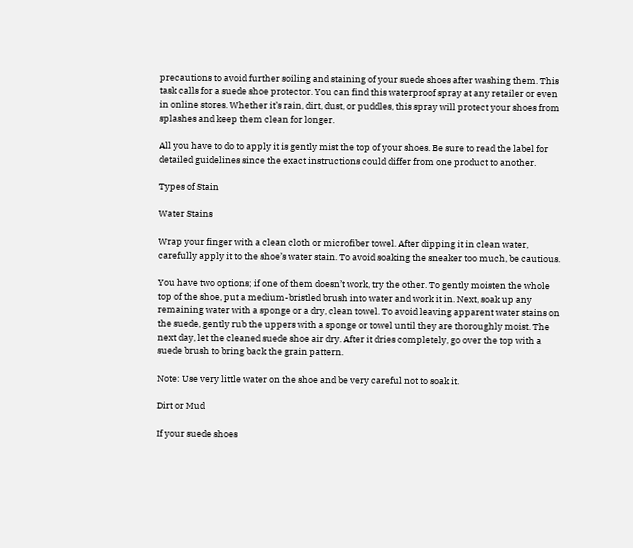precautions to avoid further soiling and staining of your suede shoes after washing them. This task calls for a suede shoe protector. You can find this waterproof spray at any retailer or even in online stores. Whether it’s rain, dirt, dust, or puddles, this spray will protect your shoes from splashes and keep them clean for longer.

All you have to do to apply it is gently mist the top of your shoes. Be sure to read the label for detailed guidelines since the exact instructions could differ from one product to another.

Types of Stain

Water Stains

Wrap your finger with a clean cloth or microfiber towel. After dipping it in clean water, carefully apply it to the shoe’s water stain. To avoid soaking the sneaker too much, be cautious.

You have two options; if one of them doesn’t work, try the other. To gently moisten the whole top of the shoe, put a medium-bristled brush into water and work it in. Next, soak up any remaining water with a sponge or a dry, clean towel. To avoid leaving apparent water stains on the suede, gently rub the uppers with a sponge or towel until they are thoroughly moist. The next day, let the cleaned suede shoe air dry. After it dries completely, go over the top with a suede brush to bring back the grain pattern.

Note: Use very little water on the shoe and be very careful not to soak it.

Dirt or Mud

If your suede shoes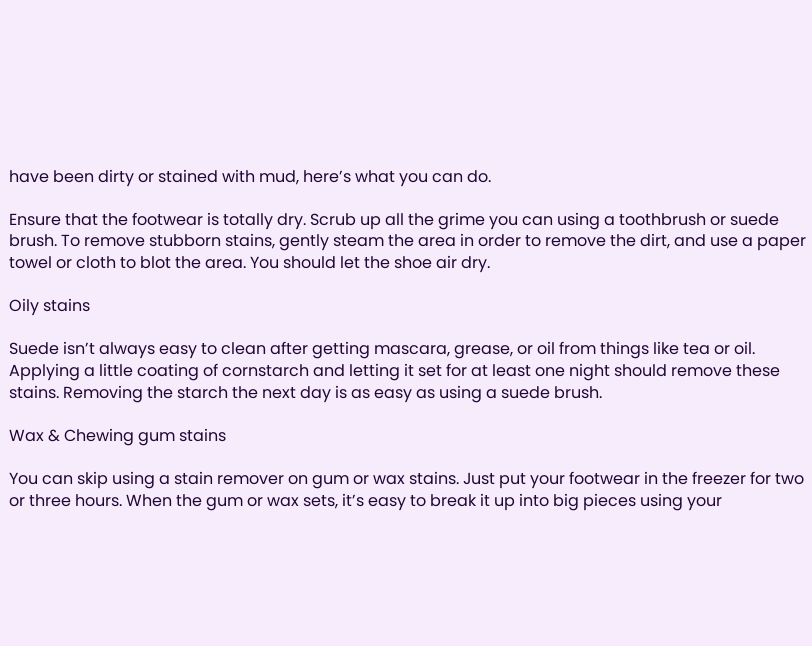have been dirty or stained with mud, here’s what you can do.

Ensure that the footwear is totally dry. Scrub up all the grime you can using a toothbrush or suede brush. To remove stubborn stains, gently steam the area in order to remove the dirt, and use a paper towel or cloth to blot the area. You should let the shoe air dry.

Oily stains

Suede isn’t always easy to clean after getting mascara, grease, or oil from things like tea or oil. Applying a little coating of cornstarch and letting it set for at least one night should remove these stains. Removing the starch the next day is as easy as using a suede brush.

Wax & Chewing gum stains

You can skip using a stain remover on gum or wax stains. Just put your footwear in the freezer for two or three hours. When the gum or wax sets, it’s easy to break it up into big pieces using your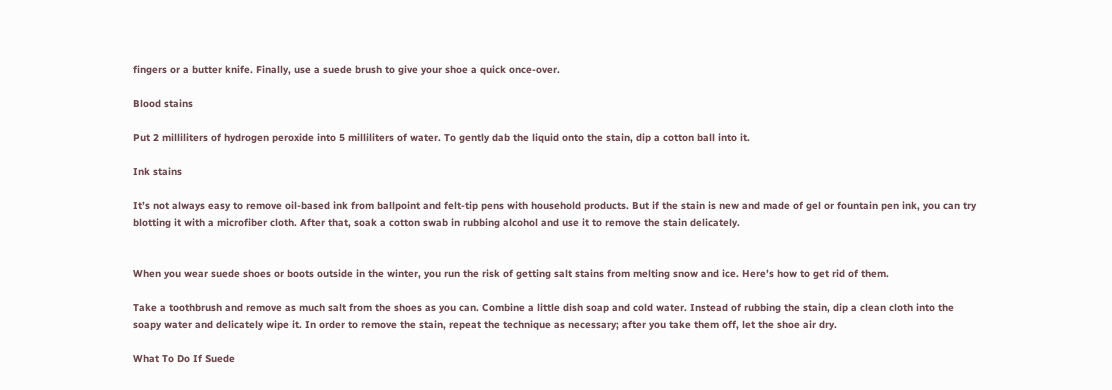fingers or a butter knife. Finally, use a suede brush to give your shoe a quick once-over.

Blood stains

Put 2 milliliters of hydrogen peroxide into 5 milliliters of water. To gently dab the liquid onto the stain, dip a cotton ball into it.

Ink stains

It’s not always easy to remove oil-based ink from ballpoint and felt-tip pens with household products. But if the stain is new and made of gel or fountain pen ink, you can try blotting it with a microfiber cloth. After that, soak a cotton swab in rubbing alcohol and use it to remove the stain delicately.


When you wear suede shoes or boots outside in the winter, you run the risk of getting salt stains from melting snow and ice. Here’s how to get rid of them.

Take a toothbrush and remove as much salt from the shoes as you can. Combine a little dish soap and cold water. Instead of rubbing the stain, dip a clean cloth into the soapy water and delicately wipe it. In order to remove the stain, repeat the technique as necessary; after you take them off, let the shoe air dry.

What To Do If Suede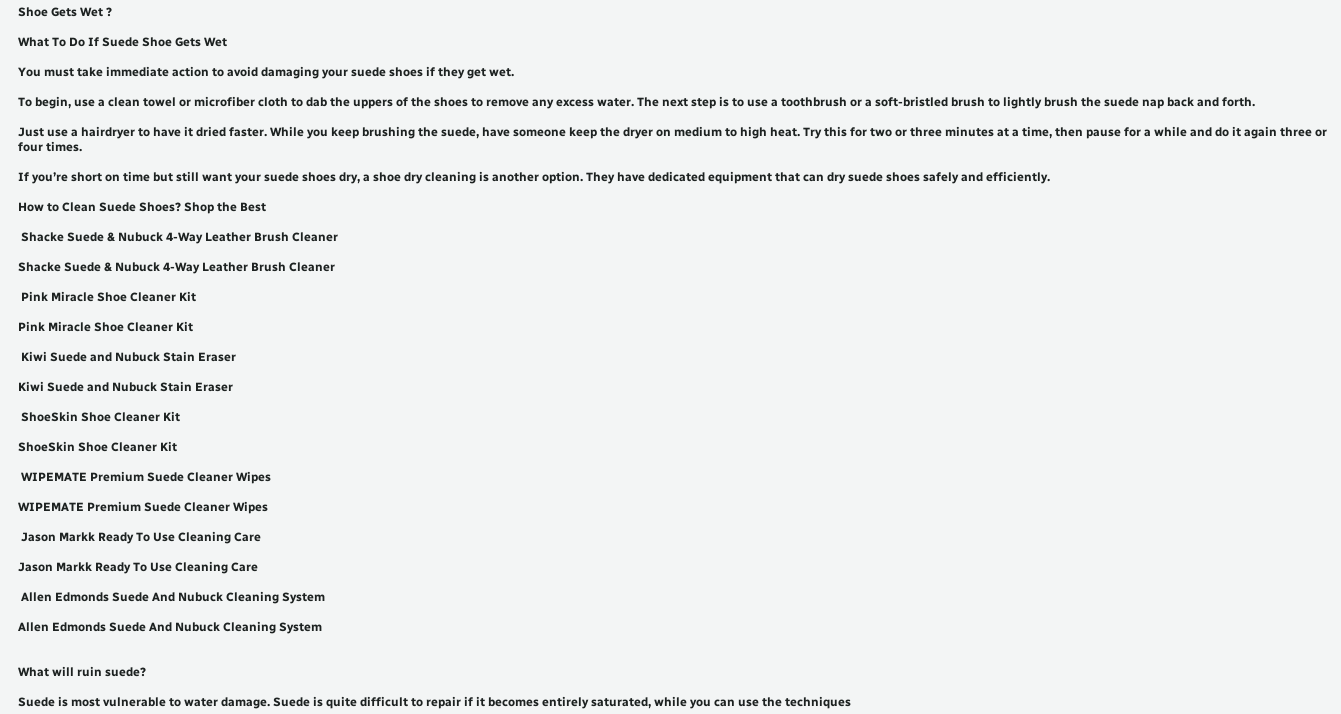Shoe Gets Wet ?

What To Do If Suede Shoe Gets Wet

You must take immediate action to avoid damaging your suede shoes if they get wet.

To begin, use a clean towel or microfiber cloth to dab the uppers of the shoes to remove any excess water. The next step is to use a toothbrush or a soft-bristled brush to lightly brush the suede nap back and forth.

Just use a hairdryer to have it dried faster. While you keep brushing the suede, have someone keep the dryer on medium to high heat. Try this for two or three minutes at a time, then pause for a while and do it again three or four times.

If you’re short on time but still want your suede shoes dry, a shoe dry cleaning is another option. They have dedicated equipment that can dry suede shoes safely and efficiently.

How to Clean Suede Shoes? Shop the Best

 Shacke Suede & Nubuck 4-Way Leather Brush Cleaner

Shacke Suede & Nubuck 4-Way Leather Brush Cleaner

 Pink Miracle Shoe Cleaner Kit

Pink Miracle Shoe Cleaner Kit

 Kiwi Suede and Nubuck Stain Eraser

Kiwi Suede and Nubuck Stain Eraser

 ShoeSkin Shoe Cleaner Kit

ShoeSkin Shoe Cleaner Kit

 WIPEMATE Premium Suede Cleaner Wipes

WIPEMATE Premium Suede Cleaner Wipes

 Jason Markk Ready To Use Cleaning Care

Jason Markk Ready To Use Cleaning Care

 Allen Edmonds Suede And Nubuck Cleaning System

Allen Edmonds Suede And Nubuck Cleaning System


What will ruin suede?

Suede is most vulnerable to water damage. Suede is quite difficult to repair if it becomes entirely saturated, while you can use the techniques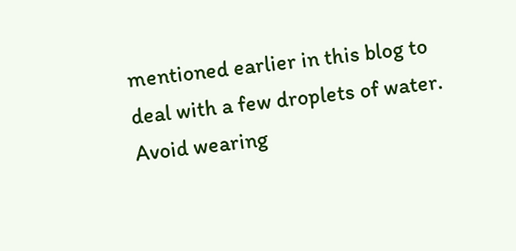mentioned earlier in this blog to deal with a few droplets of water. Avoid wearing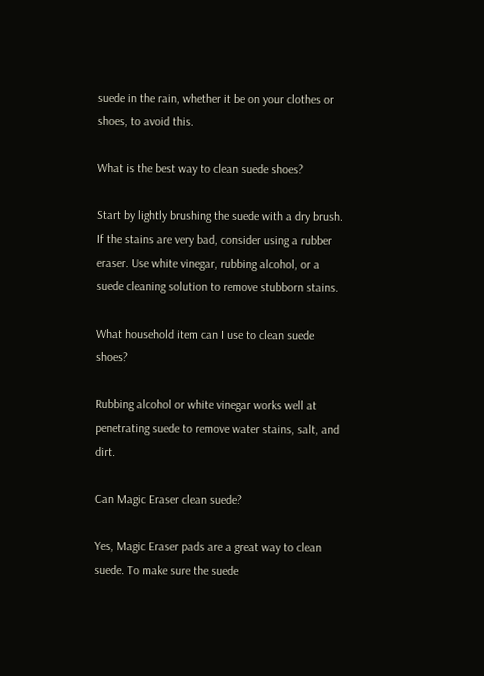suede in the rain, whether it be on your clothes or shoes, to avoid this.

What is the best way to clean suede shoes?

Start by lightly brushing the suede with a dry brush. If the stains are very bad, consider using a rubber eraser. Use white vinegar, rubbing alcohol, or a suede cleaning solution to remove stubborn stains.

What household item can I use to clean suede shoes?

Rubbing alcohol or white vinegar works well at penetrating suede to remove water stains, salt, and dirt.

Can Magic Eraser clean suede?

Yes, Magic Eraser pads are a great way to clean suede. To make sure the suede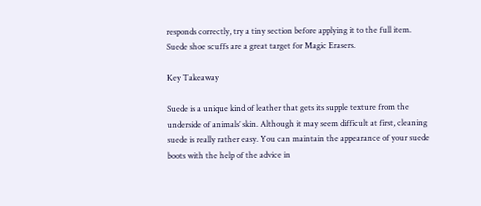responds correctly, try a tiny section before applying it to the full item. Suede shoe scuffs are a great target for Magic Erasers.

Key Takeaway

Suede is a unique kind of leather that gets its supple texture from the underside of animals’ skin. Although it may seem difficult at first, cleaning suede is really rather easy. You can maintain the appearance of your suede boots with the help of the advice in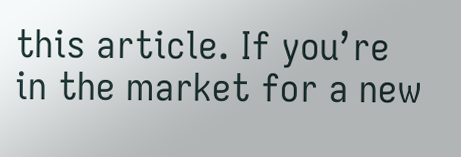this article. If you’re in the market for a new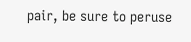pair, be sure to peruse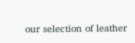our selection of leather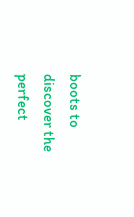boots to discover the perfect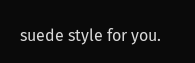suede style for you.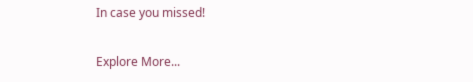In case you missed!

Explore More...